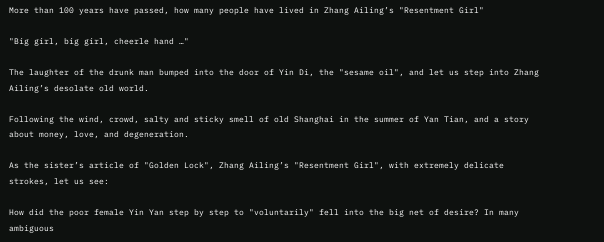More than 100 years have passed, how many people have lived in Zhang Ailing’s "Resentment Girl"

"Big girl, big girl, cheerle hand …"

The laughter of the drunk man bumped into the door of Yin Di, the "sesame oil", and let us step into Zhang Ailing’s desolate old world.

Following the wind, crowd, salty and sticky smell of old Shanghai in the summer of Yan Tian, and a story about money, love, and degeneration.

As the sister’s article of "Golden Lock", Zhang Ailing’s "Resentment Girl", with extremely delicate strokes, let us see:

How did the poor female Yin Yan step by step to "voluntarily" fell into the big net of desire? In many ambiguous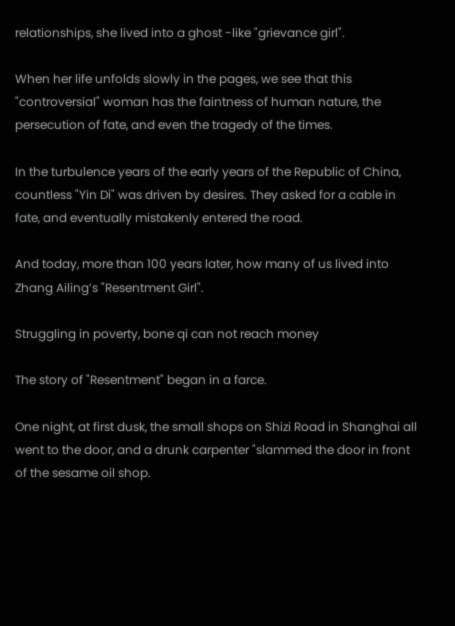relationships, she lived into a ghost -like "grievance girl".

When her life unfolds slowly in the pages, we see that this "controversial" woman has the faintness of human nature, the persecution of fate, and even the tragedy of the times.

In the turbulence years of the early years of the Republic of China, countless "Yin Di" was driven by desires. They asked for a cable in fate, and eventually mistakenly entered the road.

And today, more than 100 years later, how many of us lived into Zhang Ailing’s "Resentment Girl".

Struggling in poverty, bone qi can not reach money

The story of "Resentment" began in a farce.

One night, at first dusk, the small shops on Shizi Road in Shanghai all went to the door, and a drunk carpenter "slammed the door in front of the sesame oil shop.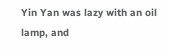Yin Yan was lazy with an oil lamp, and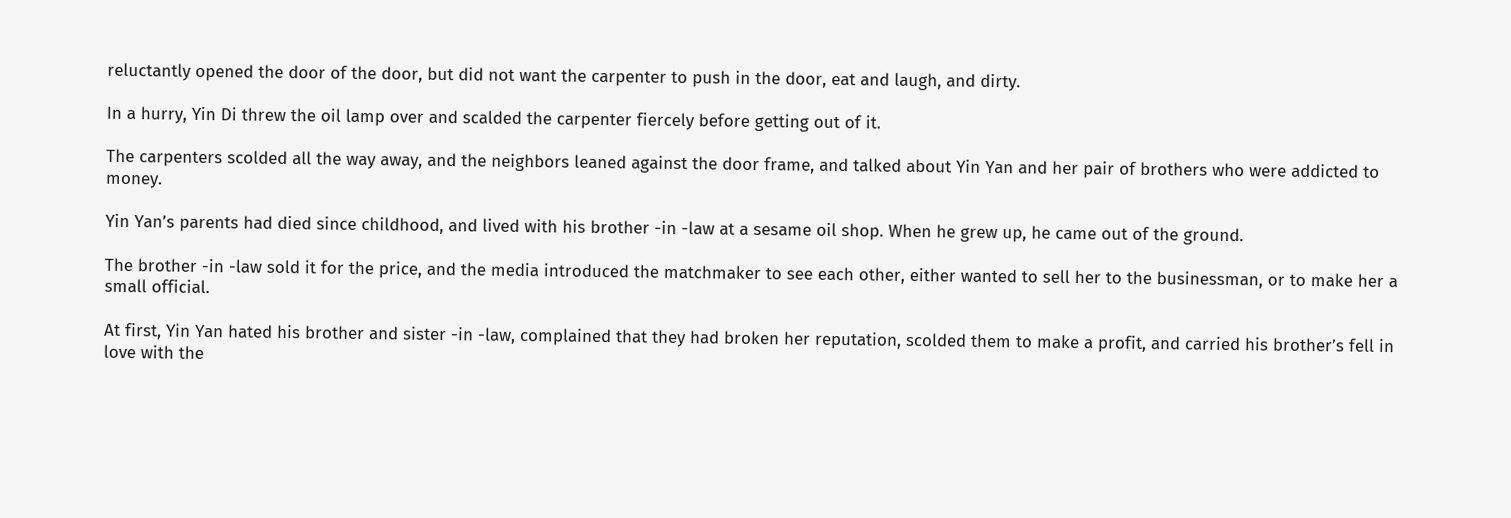reluctantly opened the door of the door, but did not want the carpenter to push in the door, eat and laugh, and dirty.

In a hurry, Yin Di threw the oil lamp over and scalded the carpenter fiercely before getting out of it.

The carpenters scolded all the way away, and the neighbors leaned against the door frame, and talked about Yin Yan and her pair of brothers who were addicted to money.

Yin Yan’s parents had died since childhood, and lived with his brother -in -law at a sesame oil shop. When he grew up, he came out of the ground.

The brother -in -law sold it for the price, and the media introduced the matchmaker to see each other, either wanted to sell her to the businessman, or to make her a small official.

At first, Yin Yan hated his brother and sister -in -law, complained that they had broken her reputation, scolded them to make a profit, and carried his brother’s fell in love with the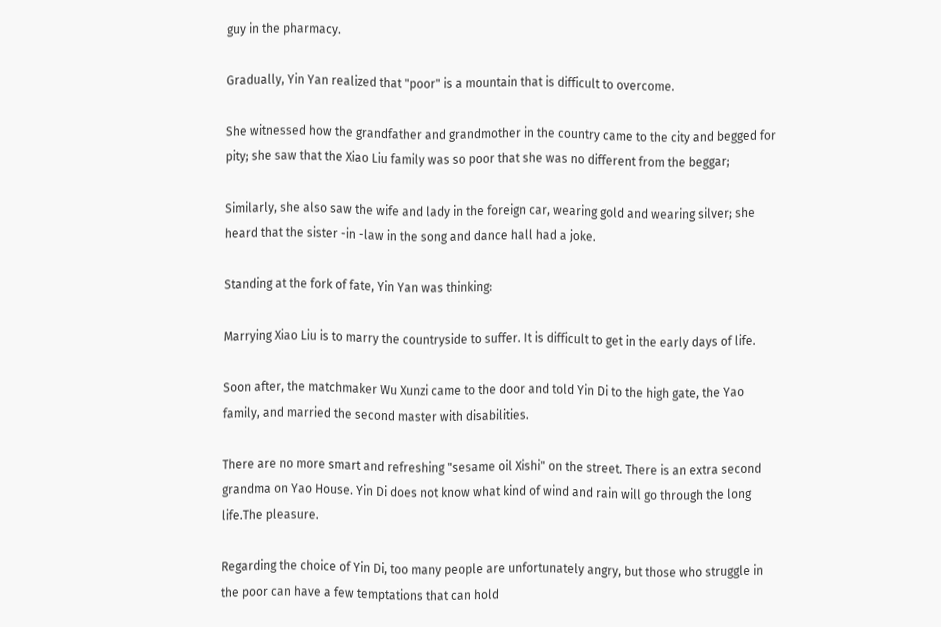guy in the pharmacy.

Gradually, Yin Yan realized that "poor" is a mountain that is difficult to overcome.

She witnessed how the grandfather and grandmother in the country came to the city and begged for pity; she saw that the Xiao Liu family was so poor that she was no different from the beggar;

Similarly, she also saw the wife and lady in the foreign car, wearing gold and wearing silver; she heard that the sister -in -law in the song and dance hall had a joke.

Standing at the fork of fate, Yin Yan was thinking:

Marrying Xiao Liu is to marry the countryside to suffer. It is difficult to get in the early days of life.

Soon after, the matchmaker Wu Xunzi came to the door and told Yin Di to the high gate, the Yao family, and married the second master with disabilities.

There are no more smart and refreshing "sesame oil Xishi" on the street. There is an extra second grandma on Yao House. Yin Di does not know what kind of wind and rain will go through the long life.The pleasure.

Regarding the choice of Yin Di, too many people are unfortunately angry, but those who struggle in the poor can have a few temptations that can hold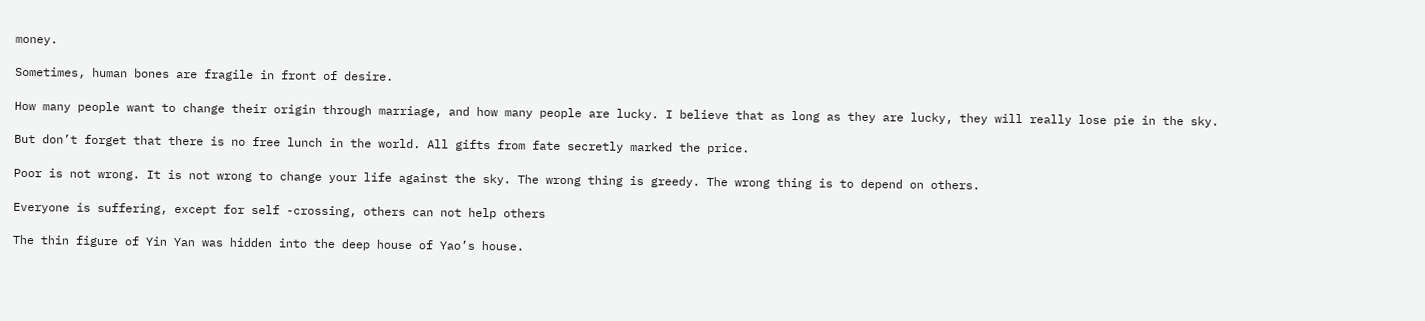money.

Sometimes, human bones are fragile in front of desire.

How many people want to change their origin through marriage, and how many people are lucky. I believe that as long as they are lucky, they will really lose pie in the sky.

But don’t forget that there is no free lunch in the world. All gifts from fate secretly marked the price.

Poor is not wrong. It is not wrong to change your life against the sky. The wrong thing is greedy. The wrong thing is to depend on others.

Everyone is suffering, except for self -crossing, others can not help others

The thin figure of Yin Yan was hidden into the deep house of Yao’s house.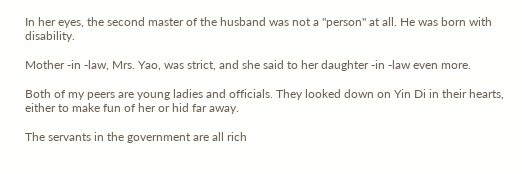In her eyes, the second master of the husband was not a "person" at all. He was born with disability.

Mother -in -law, Mrs. Yao, was strict, and she said to her daughter -in -law even more.

Both of my peers are young ladies and officials. They looked down on Yin Di in their hearts, either to make fun of her or hid far away.

The servants in the government are all rich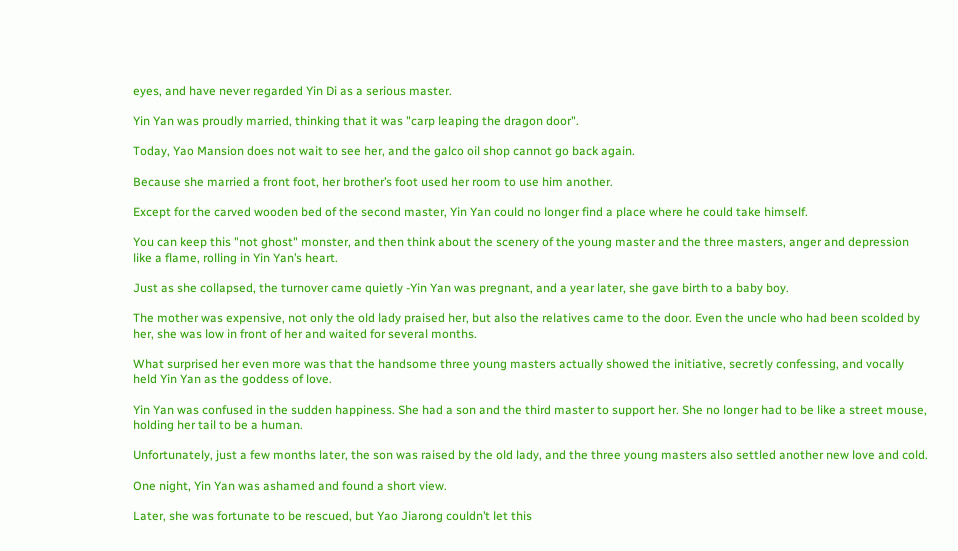eyes, and have never regarded Yin Di as a serious master.

Yin Yan was proudly married, thinking that it was "carp leaping the dragon door".

Today, Yao Mansion does not wait to see her, and the galco oil shop cannot go back again.

Because she married a front foot, her brother’s foot used her room to use him another.

Except for the carved wooden bed of the second master, Yin Yan could no longer find a place where he could take himself.

You can keep this "not ghost" monster, and then think about the scenery of the young master and the three masters, anger and depression like a flame, rolling in Yin Yan’s heart.

Just as she collapsed, the turnover came quietly -Yin Yan was pregnant, and a year later, she gave birth to a baby boy.

The mother was expensive, not only the old lady praised her, but also the relatives came to the door. Even the uncle who had been scolded by her, she was low in front of her and waited for several months.

What surprised her even more was that the handsome three young masters actually showed the initiative, secretly confessing, and vocally held Yin Yan as the goddess of love.

Yin Yan was confused in the sudden happiness. She had a son and the third master to support her. She no longer had to be like a street mouse, holding her tail to be a human.

Unfortunately, just a few months later, the son was raised by the old lady, and the three young masters also settled another new love and cold.

One night, Yin Yan was ashamed and found a short view.

Later, she was fortunate to be rescued, but Yao Jiarong couldn’t let this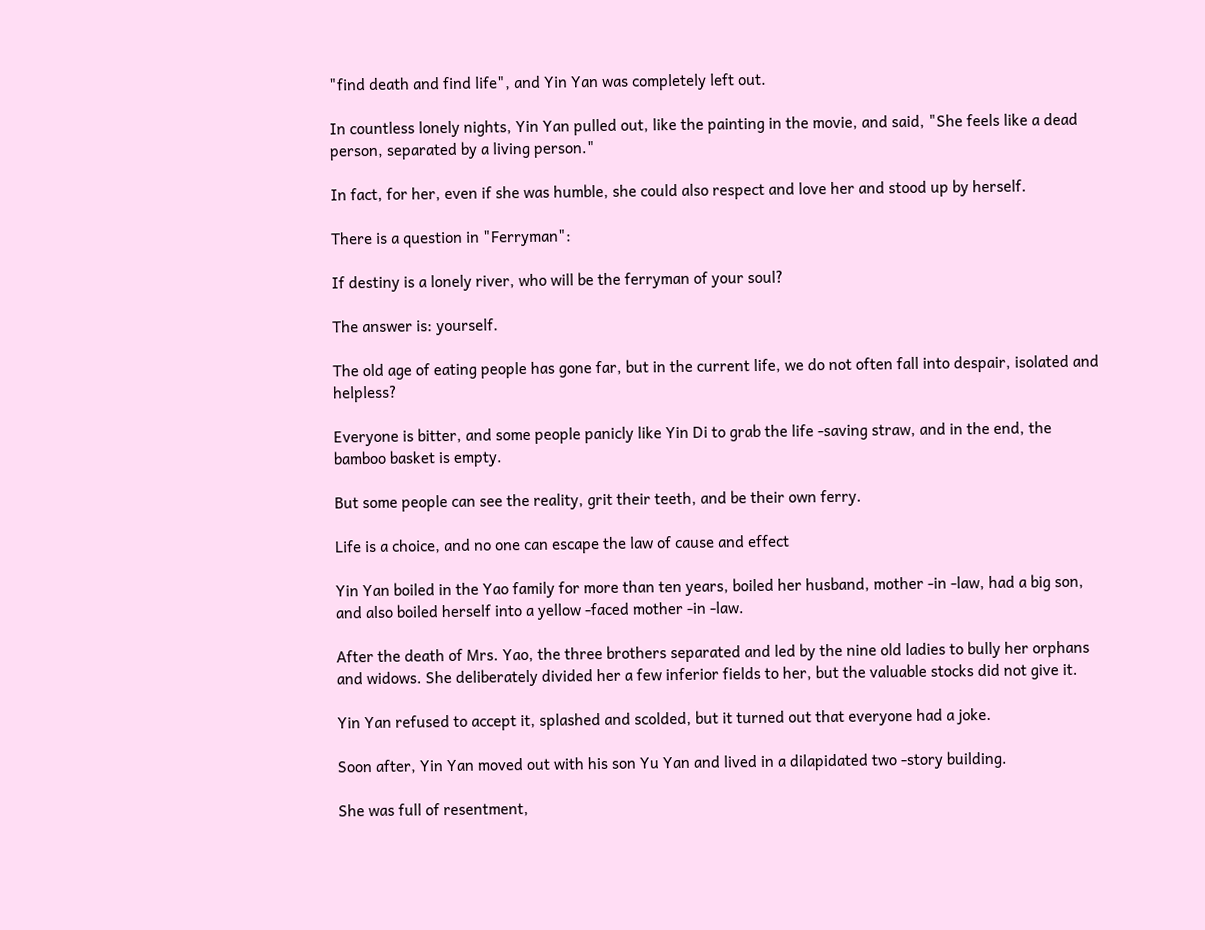"find death and find life", and Yin Yan was completely left out.

In countless lonely nights, Yin Yan pulled out, like the painting in the movie, and said, "She feels like a dead person, separated by a living person."

In fact, for her, even if she was humble, she could also respect and love her and stood up by herself.

There is a question in "Ferryman":

If destiny is a lonely river, who will be the ferryman of your soul?

The answer is: yourself.

The old age of eating people has gone far, but in the current life, we do not often fall into despair, isolated and helpless?

Everyone is bitter, and some people panicly like Yin Di to grab the life -saving straw, and in the end, the bamboo basket is empty.

But some people can see the reality, grit their teeth, and be their own ferry.

Life is a choice, and no one can escape the law of cause and effect

Yin Yan boiled in the Yao family for more than ten years, boiled her husband, mother -in -law, had a big son, and also boiled herself into a yellow -faced mother -in -law.

After the death of Mrs. Yao, the three brothers separated and led by the nine old ladies to bully her orphans and widows. She deliberately divided her a few inferior fields to her, but the valuable stocks did not give it.

Yin Yan refused to accept it, splashed and scolded, but it turned out that everyone had a joke.

Soon after, Yin Yan moved out with his son Yu Yan and lived in a dilapidated two -story building.

She was full of resentment,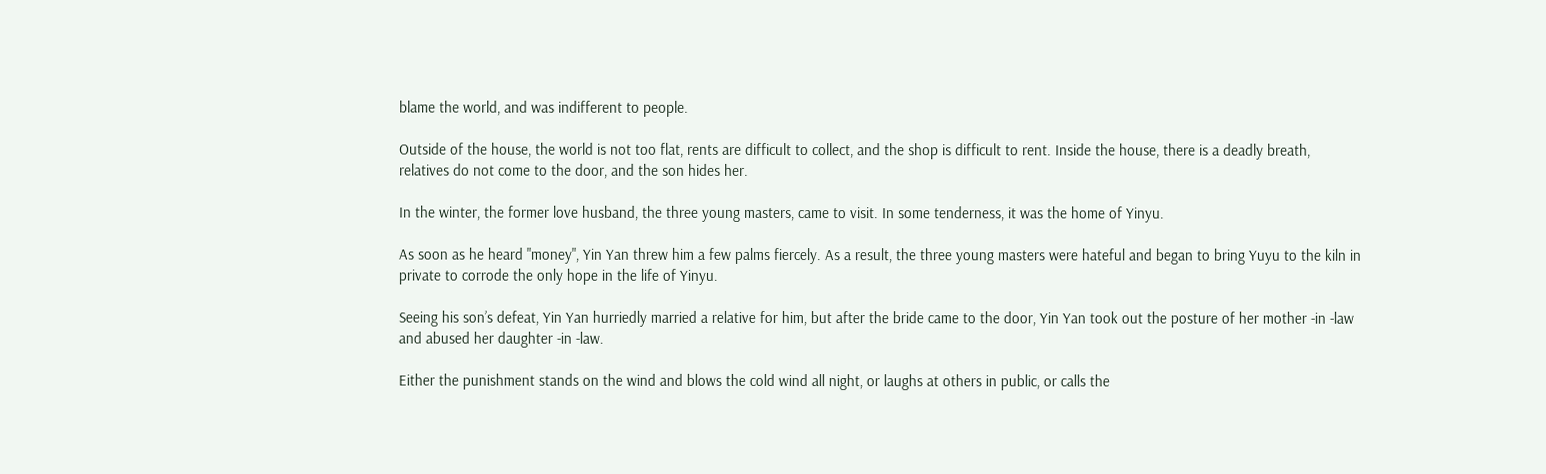blame the world, and was indifferent to people.

Outside of the house, the world is not too flat, rents are difficult to collect, and the shop is difficult to rent. Inside the house, there is a deadly breath, relatives do not come to the door, and the son hides her.

In the winter, the former love husband, the three young masters, came to visit. In some tenderness, it was the home of Yinyu.

As soon as he heard "money", Yin Yan threw him a few palms fiercely. As a result, the three young masters were hateful and began to bring Yuyu to the kiln in private to corrode the only hope in the life of Yinyu.

Seeing his son’s defeat, Yin Yan hurriedly married a relative for him, but after the bride came to the door, Yin Yan took out the posture of her mother -in -law and abused her daughter -in -law.

Either the punishment stands on the wind and blows the cold wind all night, or laughs at others in public, or calls the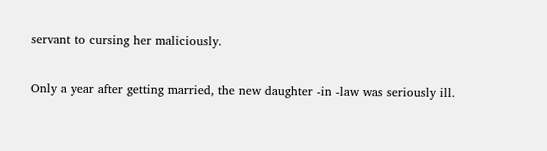servant to cursing her maliciously.

Only a year after getting married, the new daughter -in -law was seriously ill.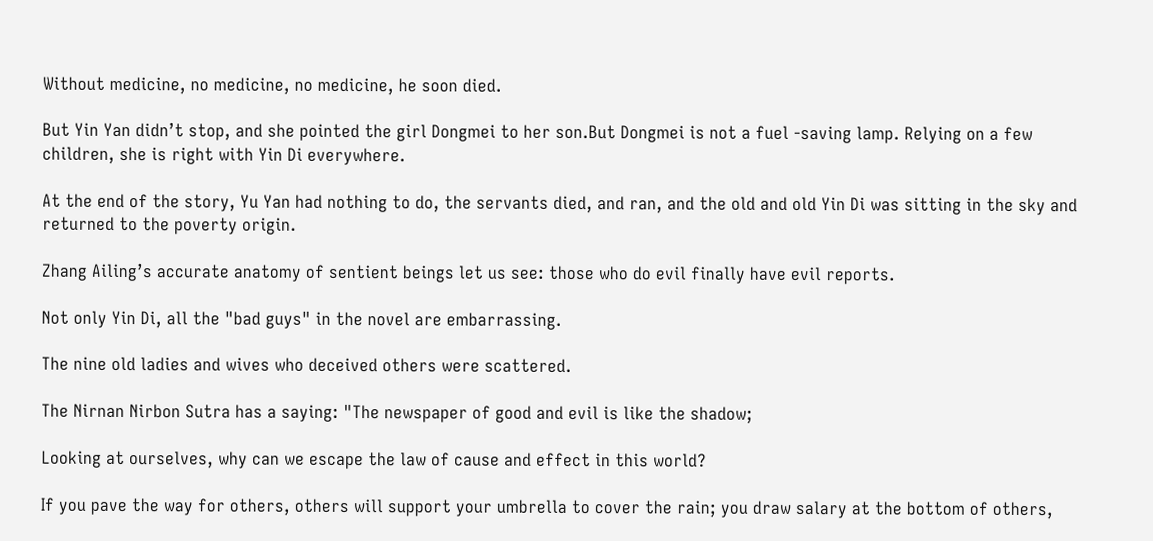Without medicine, no medicine, no medicine, he soon died.

But Yin Yan didn’t stop, and she pointed the girl Dongmei to her son.But Dongmei is not a fuel -saving lamp. Relying on a few children, she is right with Yin Di everywhere.

At the end of the story, Yu Yan had nothing to do, the servants died, and ran, and the old and old Yin Di was sitting in the sky and returned to the poverty origin.

Zhang Ailing’s accurate anatomy of sentient beings let us see: those who do evil finally have evil reports.

Not only Yin Di, all the "bad guys" in the novel are embarrassing.

The nine old ladies and wives who deceived others were scattered.

The Nirnan Nirbon Sutra has a saying: "The newspaper of good and evil is like the shadow;

Looking at ourselves, why can we escape the law of cause and effect in this world?

If you pave the way for others, others will support your umbrella to cover the rain; you draw salary at the bottom of others,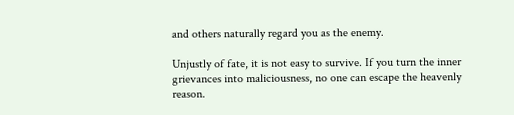and others naturally regard you as the enemy.

Unjustly of fate, it is not easy to survive. If you turn the inner grievances into maliciousness, no one can escape the heavenly reason.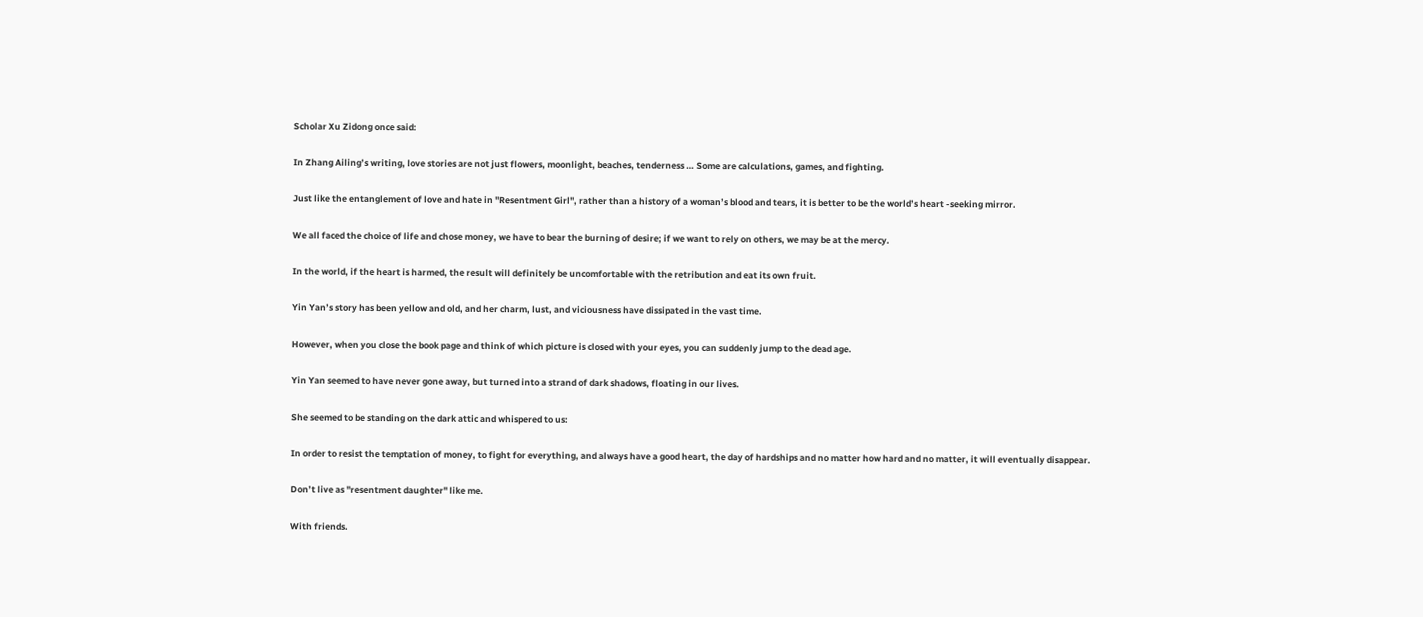Scholar Xu Zidong once said:

In Zhang Ailing’s writing, love stories are not just flowers, moonlight, beaches, tenderness … Some are calculations, games, and fighting.

Just like the entanglement of love and hate in "Resentment Girl", rather than a history of a woman’s blood and tears, it is better to be the world’s heart -seeking mirror.

We all faced the choice of life and chose money, we have to bear the burning of desire; if we want to rely on others, we may be at the mercy.

In the world, if the heart is harmed, the result will definitely be uncomfortable with the retribution and eat its own fruit.

Yin Yan’s story has been yellow and old, and her charm, lust, and viciousness have dissipated in the vast time.

However, when you close the book page and think of which picture is closed with your eyes, you can suddenly jump to the dead age.

Yin Yan seemed to have never gone away, but turned into a strand of dark shadows, floating in our lives.

She seemed to be standing on the dark attic and whispered to us:

In order to resist the temptation of money, to fight for everything, and always have a good heart, the day of hardships and no matter how hard and no matter, it will eventually disappear.

Don’t live as "resentment daughter" like me.

With friends.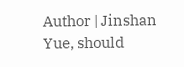Author | Jinshan Yue, should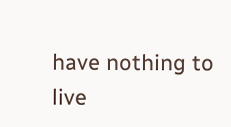have nothing to live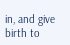in, and give birth to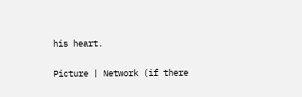his heart.

Picture | Network (if there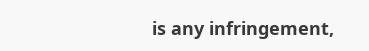is any infringement,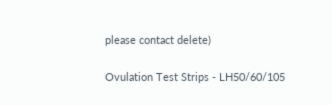please contact delete)

Ovulation Test Strips - LH50/60/105